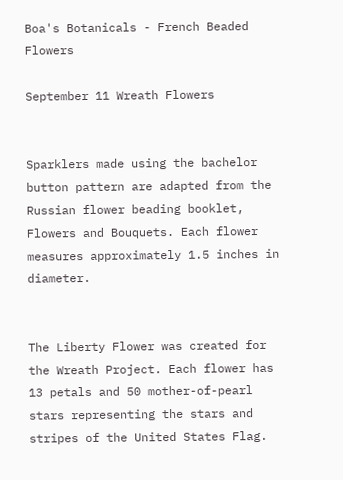Boa's Botanicals - French Beaded Flowers

September 11 Wreath Flowers


Sparklers made using the bachelor button pattern are adapted from the Russian flower beading booklet, Flowers and Bouquets. Each flower measures approximately 1.5 inches in diameter.


The Liberty Flower was created for the Wreath Project. Each flower has 13 petals and 50 mother-of-pearl stars representing the stars and stripes of the United States Flag.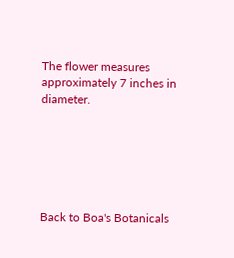The flower measures approximately 7 inches in diameter.






Back to Boa's Botanicals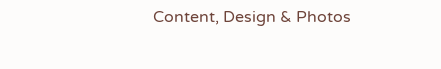Content, Design & Photos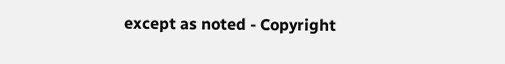except as noted - Copyright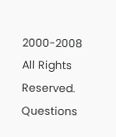2000-2008
All Rights Reserved. Questions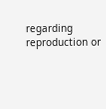regarding reproduction or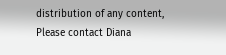distribution of any content, Please contact Diana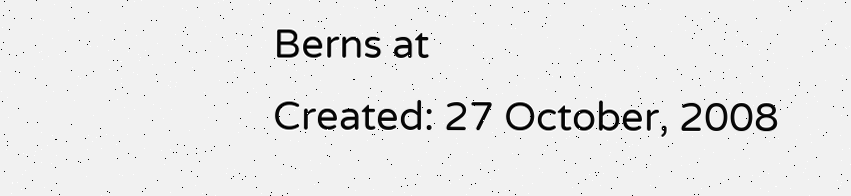Berns at
Created: 27 October, 2008